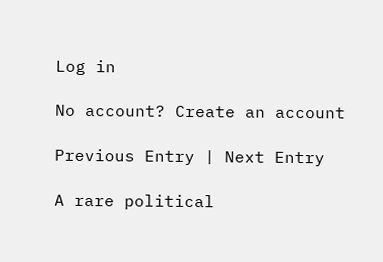Log in

No account? Create an account

Previous Entry | Next Entry

A rare political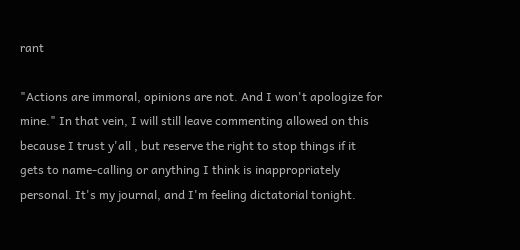rant

"Actions are immoral, opinions are not. And I won't apologize for mine." In that vein, I will still leave commenting allowed on this because I trust y'all , but reserve the right to stop things if it gets to name-calling or anything I think is inappropriately personal. It's my journal, and I'm feeling dictatorial tonight.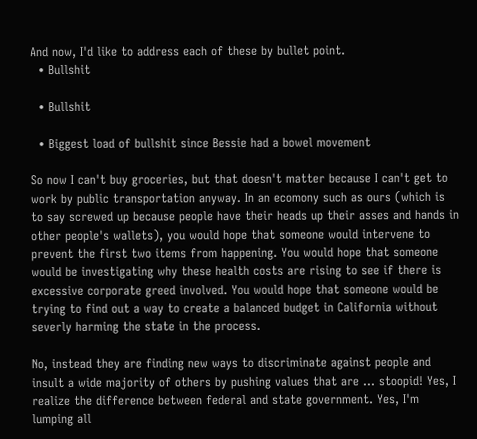And now, I'd like to address each of these by bullet point.
  • Bullshit

  • Bullshit

  • Biggest load of bullshit since Bessie had a bowel movement

So now I can't buy groceries, but that doesn't matter because I can't get to work by public transportation anyway. In an ecomony such as ours (which is to say screwed up because people have their heads up their asses and hands in other people's wallets), you would hope that someone would intervene to prevent the first two items from happening. You would hope that someone would be investigating why these health costs are rising to see if there is excessive corporate greed involved. You would hope that someone would be trying to find out a way to create a balanced budget in California without severly harming the state in the process.

No, instead they are finding new ways to discriminate against people and insult a wide majority of others by pushing values that are ... stoopid! Yes, I realize the difference between federal and state government. Yes, I'm lumping all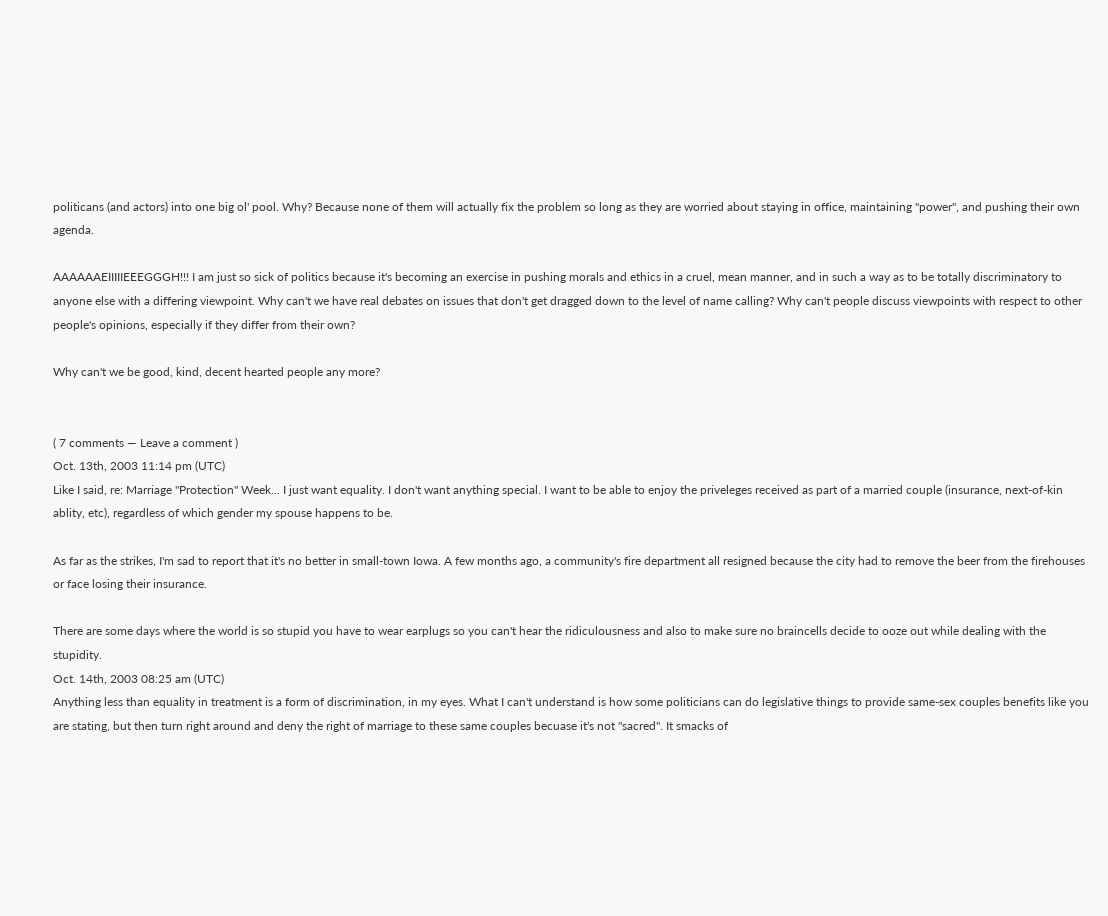politicans (and actors) into one big ol' pool. Why? Because none of them will actually fix the problem so long as they are worried about staying in office, maintaining "power", and pushing their own agenda.

AAAAAAEIIIIIEEEGGGH!!! I am just so sick of politics because it's becoming an exercise in pushing morals and ethics in a cruel, mean manner, and in such a way as to be totally discriminatory to anyone else with a differing viewpoint. Why can't we have real debates on issues that don't get dragged down to the level of name calling? Why can't people discuss viewpoints with respect to other people's opinions, especially if they differ from their own?

Why can't we be good, kind, decent hearted people any more?


( 7 comments — Leave a comment )
Oct. 13th, 2003 11:14 pm (UTC)
Like I said, re: Marriage "Protection" Week... I just want equality. I don't want anything special. I want to be able to enjoy the priveleges received as part of a married couple (insurance, next-of-kin ablity, etc), regardless of which gender my spouse happens to be.

As far as the strikes, I'm sad to report that it's no better in small-town Iowa. A few months ago, a community's fire department all resigned because the city had to remove the beer from the firehouses or face losing their insurance.

There are some days where the world is so stupid you have to wear earplugs so you can't hear the ridiculousness and also to make sure no braincells decide to ooze out while dealing with the stupidity.
Oct. 14th, 2003 08:25 am (UTC)
Anything less than equality in treatment is a form of discrimination, in my eyes. What I can't understand is how some politicians can do legislative things to provide same-sex couples benefits like you are stating, but then turn right around and deny the right of marriage to these same couples becuase it's not "sacred". It smacks of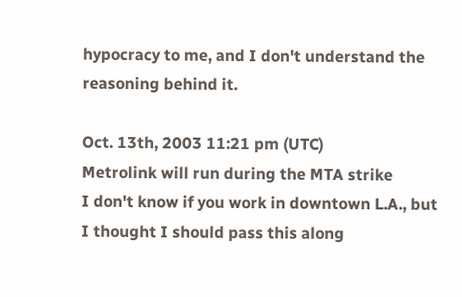hypocracy to me, and I don't understand the reasoning behind it.

Oct. 13th, 2003 11:21 pm (UTC)
Metrolink will run during the MTA strike
I don't know if you work in downtown L.A., but I thought I should pass this along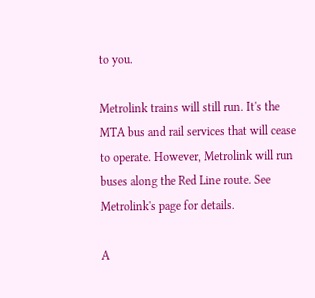to you.

Metrolink trains will still run. It's the MTA bus and rail services that will cease to operate. However, Metrolink will run buses along the Red Line route. See Metrolink's page for details.

A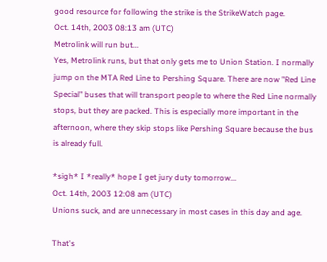good resource for following the strike is the StrikeWatch page.
Oct. 14th, 2003 08:13 am (UTC)
Metrolink will run but...
Yes, Metrolink runs, but that only gets me to Union Station. I normally jump on the MTA Red Line to Pershing Square. There are now "Red Line Special" buses that will transport people to where the Red Line normally stops, but they are packed. This is especially more important in the afternoon, where they skip stops like Pershing Square because the bus is already full.

*sigh* I *really* hope I get jury duty tomorrow...
Oct. 14th, 2003 12:08 am (UTC)
Unions suck, and are unnecessary in most cases in this day and age.

That's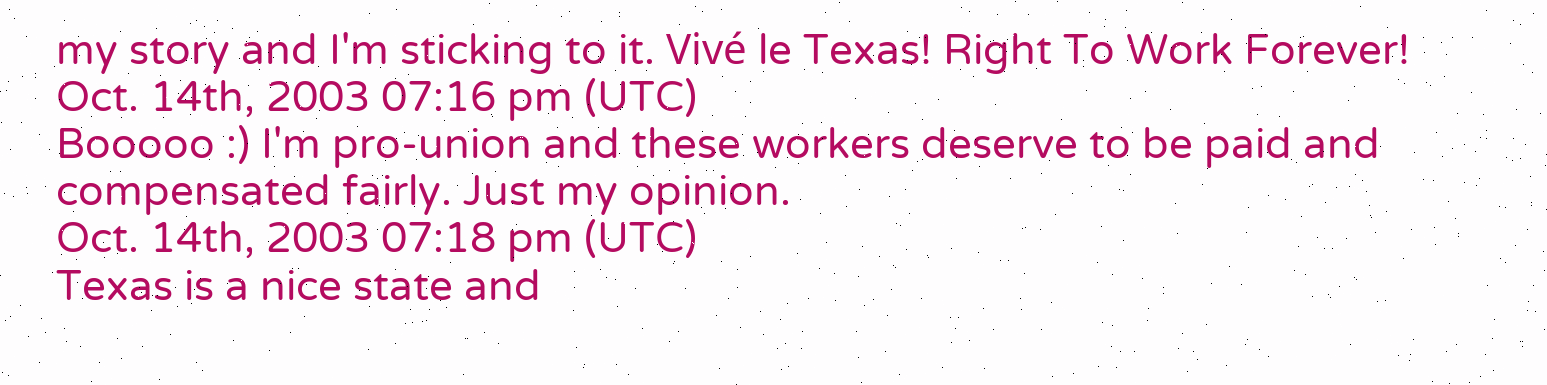my story and I'm sticking to it. Vivé le Texas! Right To Work Forever!
Oct. 14th, 2003 07:16 pm (UTC)
Booooo :) I'm pro-union and these workers deserve to be paid and compensated fairly. Just my opinion.
Oct. 14th, 2003 07:18 pm (UTC)
Texas is a nice state and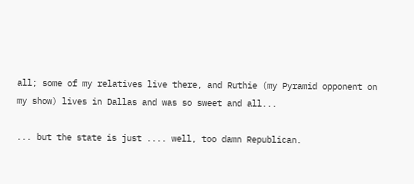all; some of my relatives live there, and Ruthie (my Pyramid opponent on my show) lives in Dallas and was so sweet and all...

... but the state is just .... well, too damn Republican.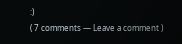:)
( 7 comments — Leave a comment )